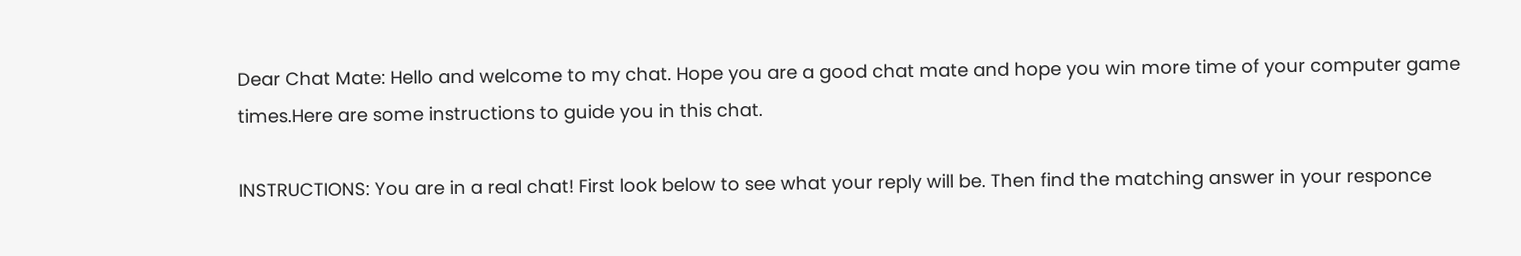Dear Chat Mate: Hello and welcome to my chat. Hope you are a good chat mate and hope you win more time of your computer game times.Here are some instructions to guide you in this chat.

INSTRUCTIONS: You are in a real chat! First look below to see what your reply will be. Then find the matching answer in your responce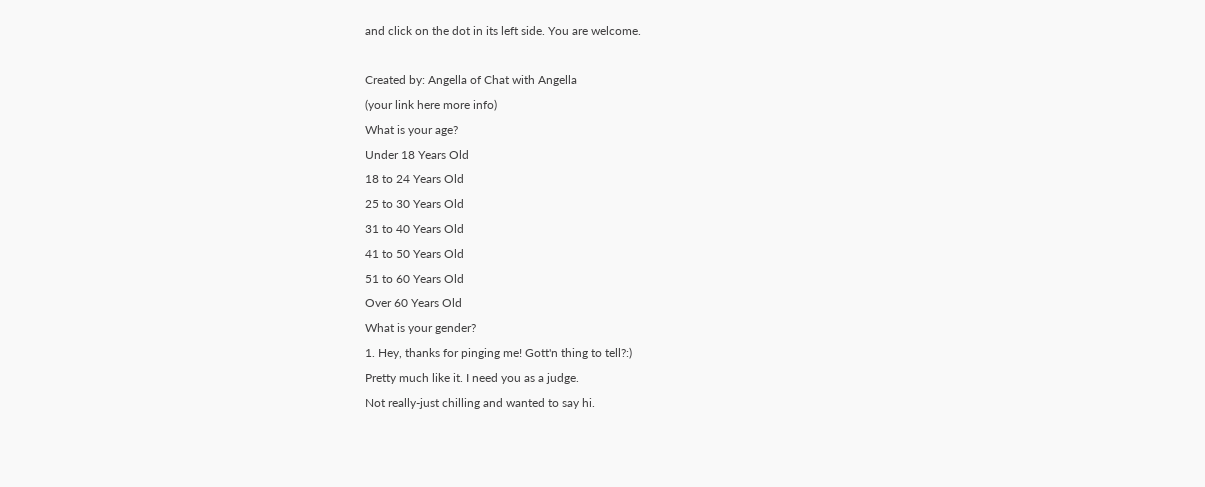and click on the dot in its left side. You are welcome.

Created by: Angella of Chat with Angella
(your link here more info)
What is your age?
Under 18 Years Old
18 to 24 Years Old
25 to 30 Years Old
31 to 40 Years Old
41 to 50 Years Old
51 to 60 Years Old
Over 60 Years Old
What is your gender?
1. Hey, thanks for pinging me! Gott'n thing to tell?:)
Pretty much like it. I need you as a judge.
Not really-just chilling and wanted to say hi.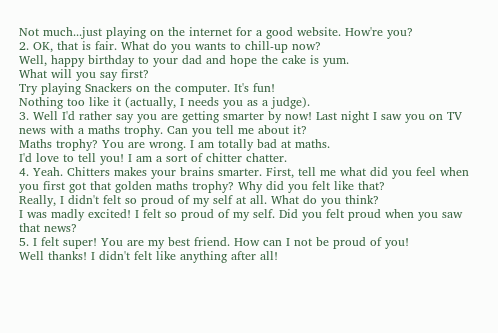Not much...just playing on the internet for a good website. How're you?
2. OK, that is fair. What do you wants to chill-up now?
Well, happy birthday to your dad and hope the cake is yum.
What will you say first?
Try playing Snackers on the computer. It's fun!
Nothing too like it (actually, I needs you as a judge).
3. Well I'd rather say you are getting smarter by now! Last night I saw you on TV news with a maths trophy. Can you tell me about it?
Maths trophy? You are wrong. I am totally bad at maths.
I'd love to tell you! I am a sort of chitter chatter.
4. Yeah. Chitters makes your brains smarter. First, tell me what did you feel when you first got that golden maths trophy? Why did you felt like that?
Really, I didn't felt so proud of my self at all. What do you think?
I was madly excited! I felt so proud of my self. Did you felt proud when you saw that news?
5. I felt super! You are my best friend. How can I not be proud of you!
Well thanks! I didn't felt like anything after all!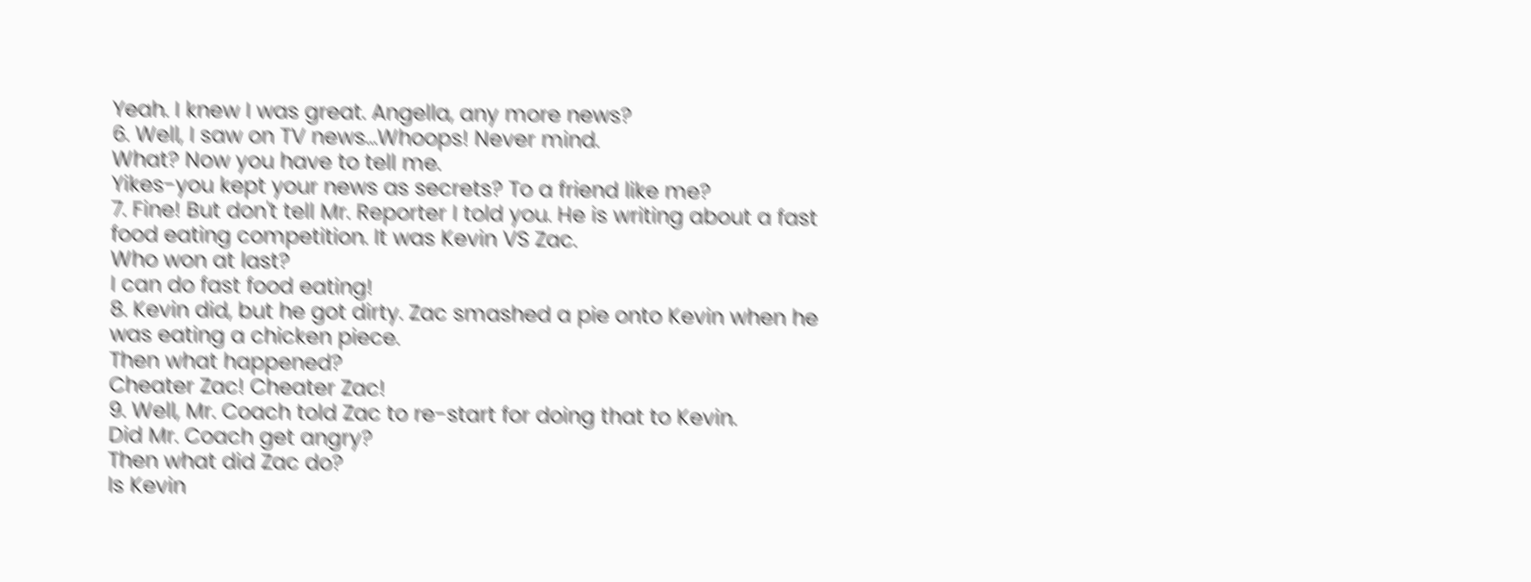Yeah. I knew I was great. Angella, any more news?
6. Well, I saw on TV news...Whoops! Never mind.
What? Now you have to tell me.
Yikes-you kept your news as secrets? To a friend like me?
7. Fine! But don't tell Mr. Reporter I told you. He is writing about a fast food eating competition. It was Kevin VS Zac.
Who won at last?
I can do fast food eating!
8. Kevin did, but he got dirty. Zac smashed a pie onto Kevin when he was eating a chicken piece.
Then what happened?
Cheater Zac! Cheater Zac!
9. Well, Mr. Coach told Zac to re-start for doing that to Kevin.
Did Mr. Coach get angry?
Then what did Zac do?
Is Kevin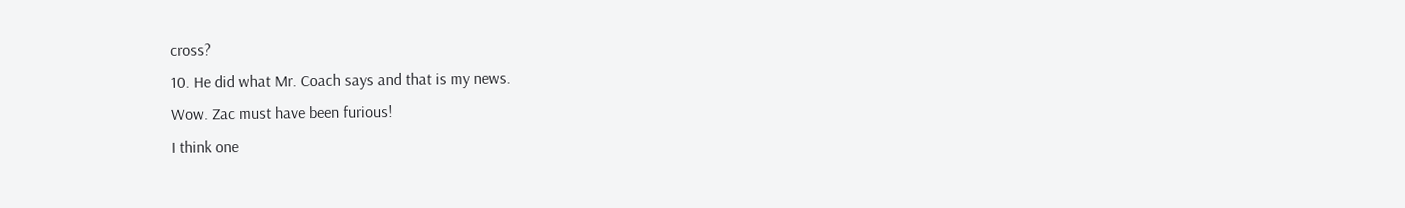cross?
10. He did what Mr. Coach says and that is my news.
Wow. Zac must have been furious!
I think one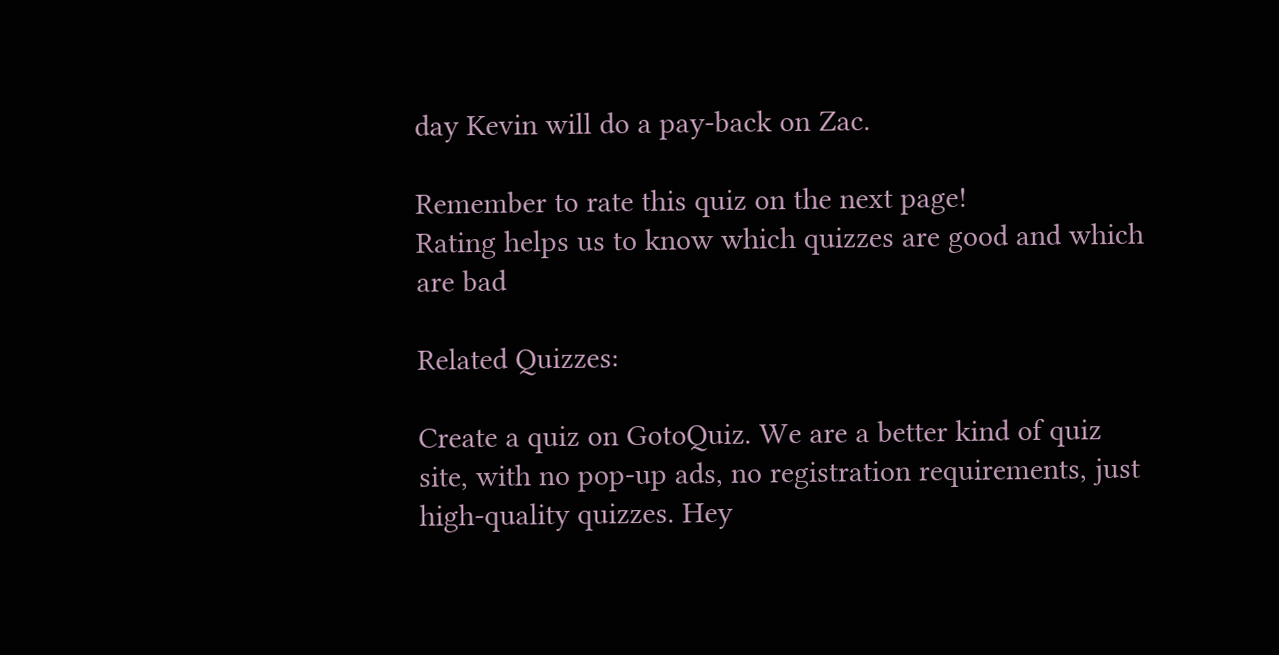day Kevin will do a pay-back on Zac.

Remember to rate this quiz on the next page!
Rating helps us to know which quizzes are good and which are bad

Related Quizzes:

Create a quiz on GotoQuiz. We are a better kind of quiz site, with no pop-up ads, no registration requirements, just high-quality quizzes. Hey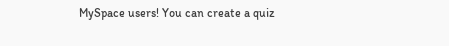MySpace users! You can create a quiz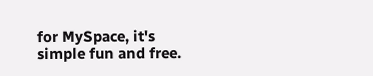for MySpace, it's simple fun and free.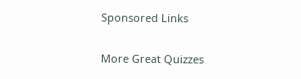Sponsored Links

More Great Quizzes